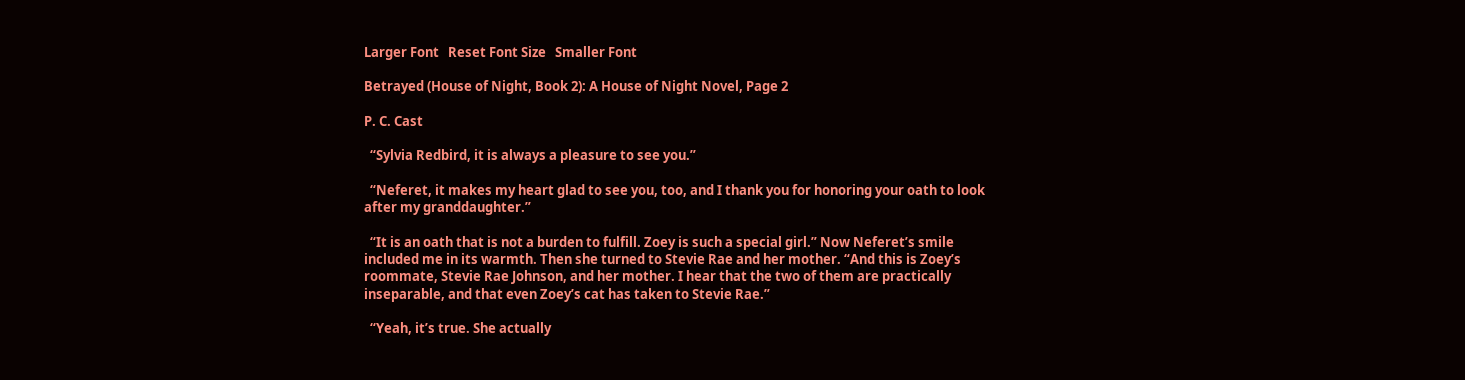Larger Font   Reset Font Size   Smaller Font

Betrayed (House of Night, Book 2): A House of Night Novel, Page 2

P. C. Cast

  “Sylvia Redbird, it is always a pleasure to see you.”

  “Neferet, it makes my heart glad to see you, too, and I thank you for honoring your oath to look after my granddaughter.”

  “It is an oath that is not a burden to fulfill. Zoey is such a special girl.” Now Neferet’s smile included me in its warmth. Then she turned to Stevie Rae and her mother. “And this is Zoey’s roommate, Stevie Rae Johnson, and her mother. I hear that the two of them are practically inseparable, and that even Zoey’s cat has taken to Stevie Rae.”

  “Yeah, it’s true. She actually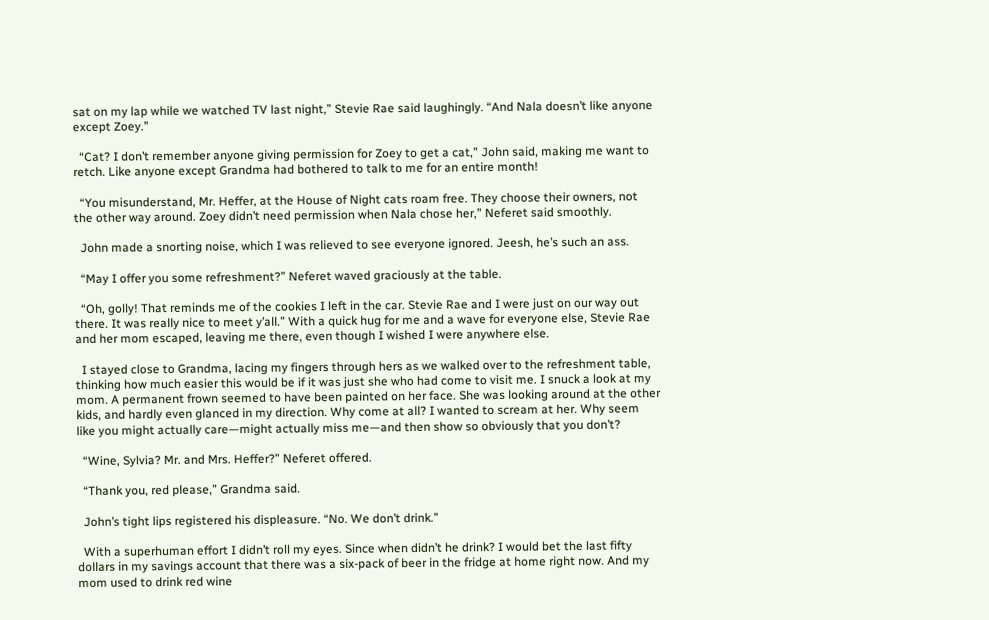sat on my lap while we watched TV last night,” Stevie Rae said laughingly. “And Nala doesn’t like anyone except Zoey.”

  “Cat? I don’t remember anyone giving permission for Zoey to get a cat,” John said, making me want to retch. Like anyone except Grandma had bothered to talk to me for an entire month!

  “You misunderstand, Mr. Heffer, at the House of Night cats roam free. They choose their owners, not the other way around. Zoey didn’t need permission when Nala chose her,” Neferet said smoothly.

  John made a snorting noise, which I was relieved to see everyone ignored. Jeesh, he’s such an ass.

  “May I offer you some refreshment?” Neferet waved graciously at the table.

  “Oh, golly! That reminds me of the cookies I left in the car. Stevie Rae and I were just on our way out there. It was really nice to meet y’all.” With a quick hug for me and a wave for everyone else, Stevie Rae and her mom escaped, leaving me there, even though I wished I were anywhere else.

  I stayed close to Grandma, lacing my fingers through hers as we walked over to the refreshment table, thinking how much easier this would be if it was just she who had come to visit me. I snuck a look at my mom. A permanent frown seemed to have been painted on her face. She was looking around at the other kids, and hardly even glanced in my direction. Why come at all? I wanted to scream at her. Why seem like you might actually care—might actually miss me—and then show so obviously that you don’t?

  “Wine, Sylvia? Mr. and Mrs. Heffer?” Neferet offered.

  “Thank you, red please,” Grandma said.

  John’s tight lips registered his displeasure. “No. We don’t drink.”

  With a superhuman effort I didn’t roll my eyes. Since when didn’t he drink? I would bet the last fifty dollars in my savings account that there was a six-pack of beer in the fridge at home right now. And my mom used to drink red wine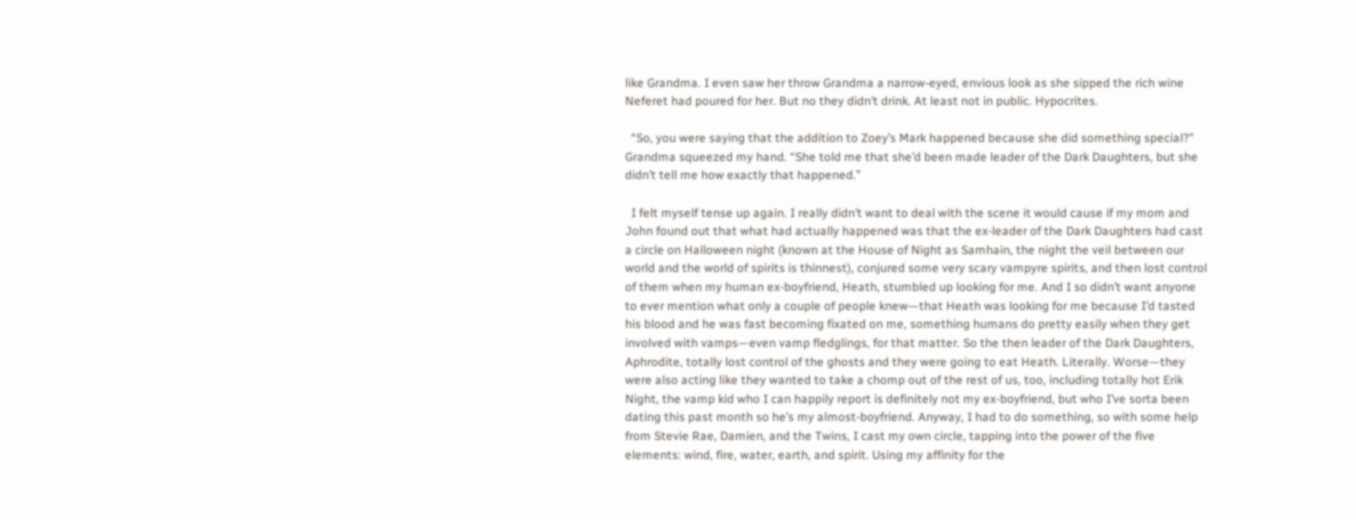like Grandma. I even saw her throw Grandma a narrow-eyed, envious look as she sipped the rich wine Neferet had poured for her. But no they didn’t drink. At least not in public. Hypocrites.

  “So, you were saying that the addition to Zoey’s Mark happened because she did something special?” Grandma squeezed my hand. “She told me that she’d been made leader of the Dark Daughters, but she didn’t tell me how exactly that happened.”

  I felt myself tense up again. I really didn’t want to deal with the scene it would cause if my mom and John found out that what had actually happened was that the ex-leader of the Dark Daughters had cast a circle on Halloween night (known at the House of Night as Samhain, the night the veil between our world and the world of spirits is thinnest), conjured some very scary vampyre spirits, and then lost control of them when my human ex-boyfriend, Heath, stumbled up looking for me. And I so didn’t want anyone to ever mention what only a couple of people knew—that Heath was looking for me because I’d tasted his blood and he was fast becoming fixated on me, something humans do pretty easily when they get involved with vamps—even vamp fledglings, for that matter. So the then leader of the Dark Daughters, Aphrodite, totally lost control of the ghosts and they were going to eat Heath. Literally. Worse—they were also acting like they wanted to take a chomp out of the rest of us, too, including totally hot Erik Night, the vamp kid who I can happily report is definitely not my ex-boyfriend, but who I’ve sorta been dating this past month so he’s my almost-boyfriend. Anyway, I had to do something, so with some help from Stevie Rae, Damien, and the Twins, I cast my own circle, tapping into the power of the five elements: wind, fire, water, earth, and spirit. Using my affinity for the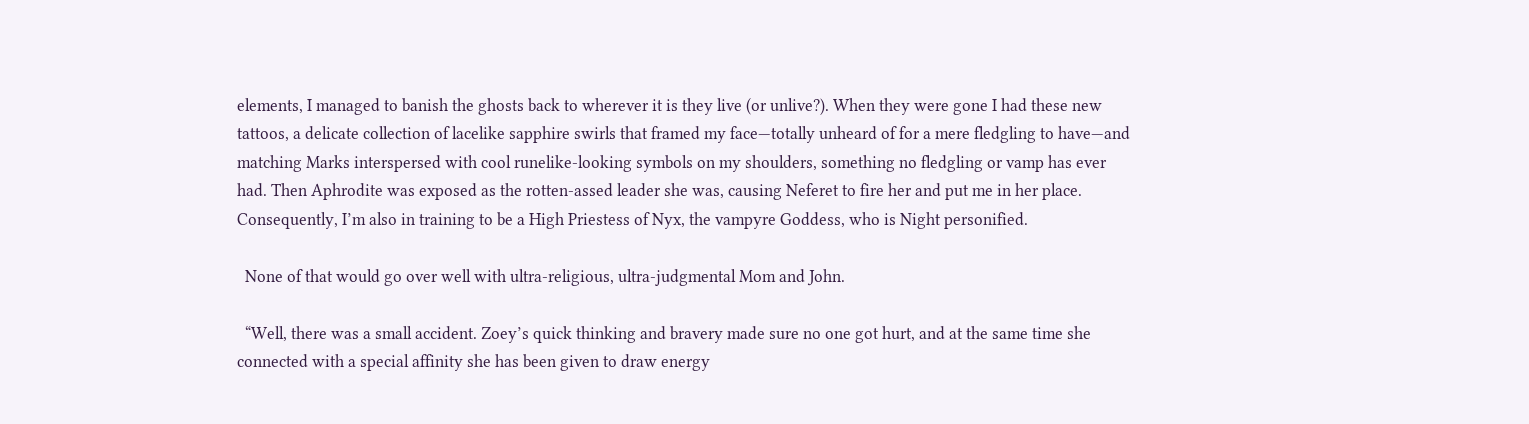elements, I managed to banish the ghosts back to wherever it is they live (or unlive?). When they were gone I had these new tattoos, a delicate collection of lacelike sapphire swirls that framed my face—totally unheard of for a mere fledgling to have—and matching Marks interspersed with cool runelike-looking symbols on my shoulders, something no fledgling or vamp has ever had. Then Aphrodite was exposed as the rotten-assed leader she was, causing Neferet to fire her and put me in her place. Consequently, I’m also in training to be a High Priestess of Nyx, the vampyre Goddess, who is Night personified.

  None of that would go over well with ultra-religious, ultra-judgmental Mom and John.

  “Well, there was a small accident. Zoey’s quick thinking and bravery made sure no one got hurt, and at the same time she connected with a special affinity she has been given to draw energy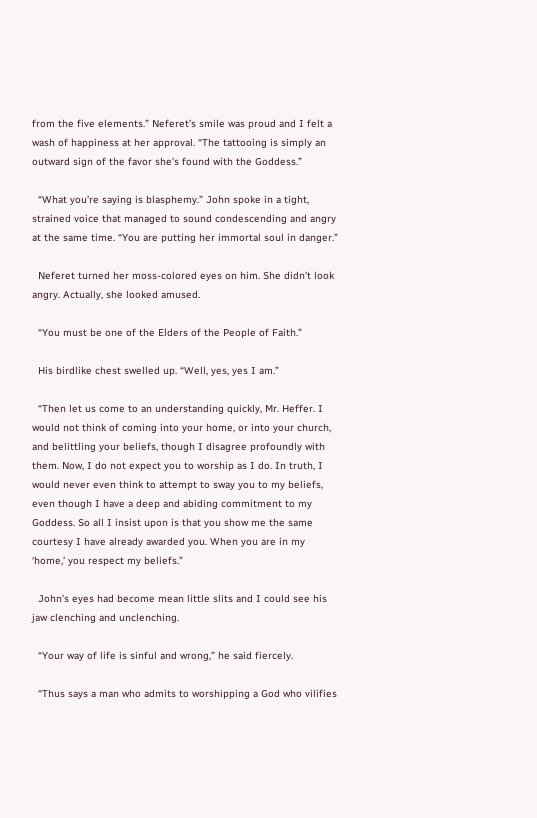from the five elements.” Neferet’s smile was proud and I felt a wash of happiness at her approval. “The tattooing is simply an outward sign of the favor she’s found with the Goddess.”

  “What you’re saying is blasphemy.” John spoke in a tight, strained voice that managed to sound condescending and angry at the same time. “You are putting her immortal soul in danger.”

  Neferet turned her moss-colored eyes on him. She didn’t look angry. Actually, she looked amused.

  “You must be one of the Elders of the People of Faith.”

  His birdlike chest swelled up. “Well, yes, yes I am.”

  “Then let us come to an understanding quickly, Mr. Heffer. I would not think of coming into your home, or into your church, and belittling your beliefs, though I disagree profoundly with them. Now, I do not expect you to worship as I do. In truth, I would never even think to attempt to sway you to my beliefs, even though I have a deep and abiding commitment to my Goddess. So all I insist upon is that you show me the same courtesy I have already awarded you. When you are in my ‘home,’ you respect my beliefs.”

  John’s eyes had become mean little slits and I could see his jaw clenching and unclenching.

  “Your way of life is sinful and wrong,” he said fiercely.

  “Thus says a man who admits to worshipping a God who vilifies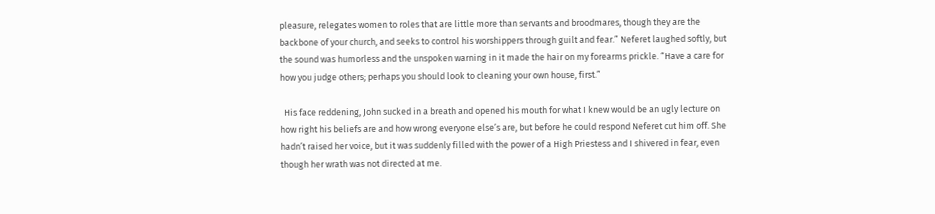pleasure, relegates women to roles that are little more than servants and broodmares, though they are the backbone of your church, and seeks to control his worshippers through guilt and fear.” Neferet laughed softly, but the sound was humorless and the unspoken warning in it made the hair on my forearms prickle. “Have a care for how you judge others; perhaps you should look to cleaning your own house, first.”

  His face reddening, John sucked in a breath and opened his mouth for what I knew would be an ugly lecture on how right his beliefs are and how wrong everyone else’s are, but before he could respond Neferet cut him off. She hadn’t raised her voice, but it was suddenly filled with the power of a High Priestess and I shivered in fear, even though her wrath was not directed at me.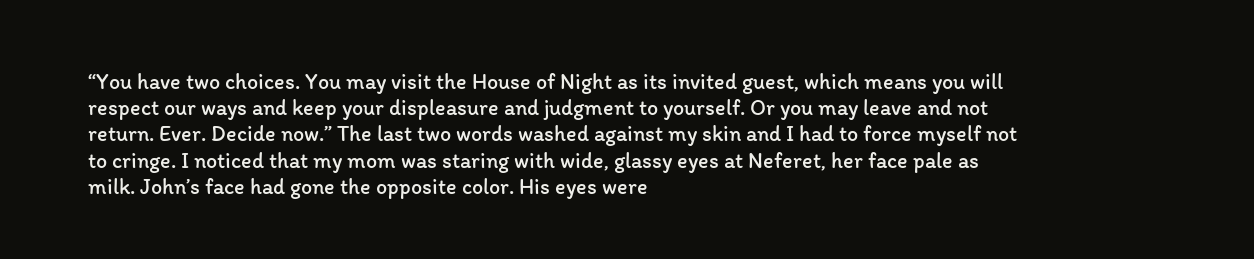“You have two choices. You may visit the House of Night as its invited guest, which means you will respect our ways and keep your displeasure and judgment to yourself. Or you may leave and not return. Ever. Decide now.” The last two words washed against my skin and I had to force myself not to cringe. I noticed that my mom was staring with wide, glassy eyes at Neferet, her face pale as milk. John’s face had gone the opposite color. His eyes were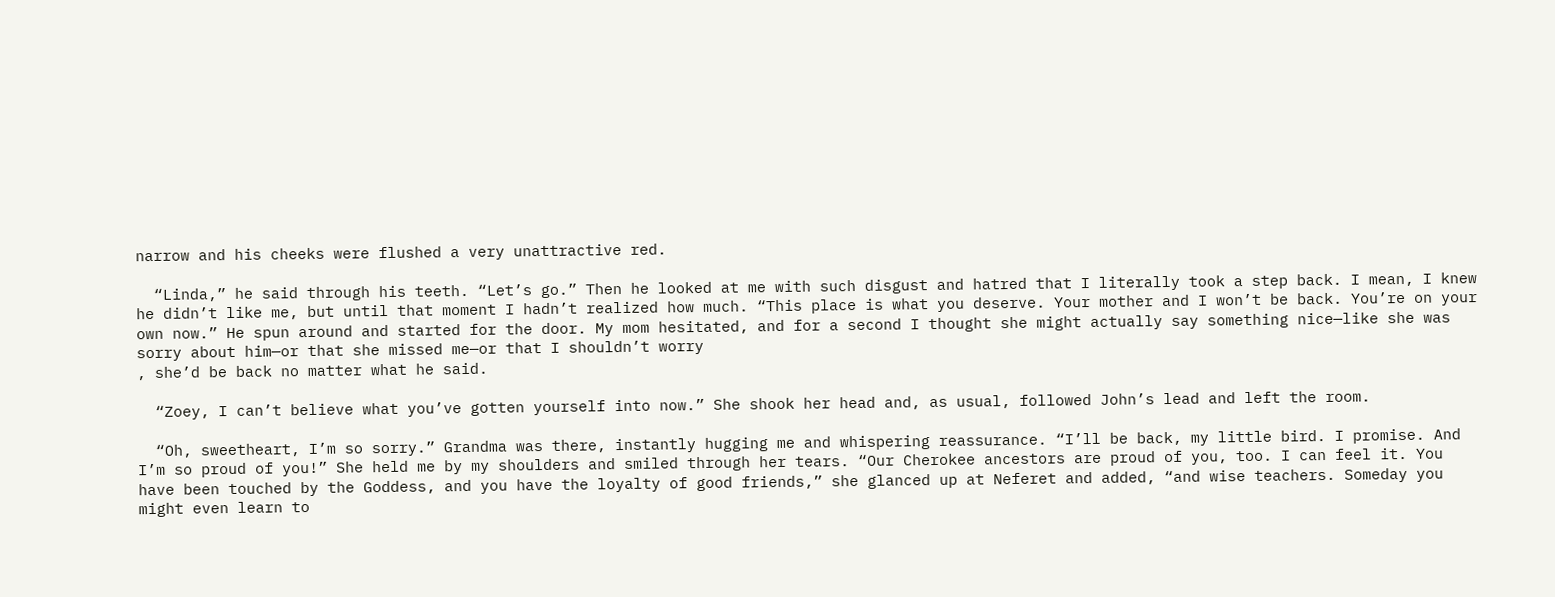narrow and his cheeks were flushed a very unattractive red.

  “Linda,” he said through his teeth. “Let’s go.” Then he looked at me with such disgust and hatred that I literally took a step back. I mean, I knew he didn’t like me, but until that moment I hadn’t realized how much. “This place is what you deserve. Your mother and I won’t be back. You’re on your own now.” He spun around and started for the door. My mom hesitated, and for a second I thought she might actually say something nice—like she was sorry about him—or that she missed me—or that I shouldn’t worry
, she’d be back no matter what he said.

  “Zoey, I can’t believe what you’ve gotten yourself into now.” She shook her head and, as usual, followed John’s lead and left the room.

  “Oh, sweetheart, I’m so sorry.” Grandma was there, instantly hugging me and whispering reassurance. “I’ll be back, my little bird. I promise. And I’m so proud of you!” She held me by my shoulders and smiled through her tears. “Our Cherokee ancestors are proud of you, too. I can feel it. You have been touched by the Goddess, and you have the loyalty of good friends,” she glanced up at Neferet and added, “and wise teachers. Someday you might even learn to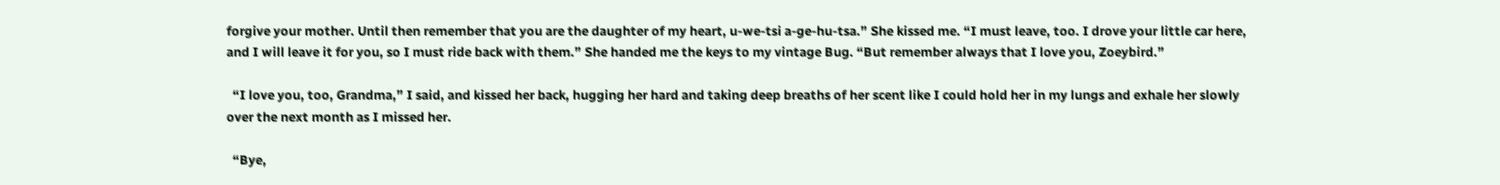forgive your mother. Until then remember that you are the daughter of my heart, u-we-tsi a-ge-hu-tsa.” She kissed me. “I must leave, too. I drove your little car here, and I will leave it for you, so I must ride back with them.” She handed me the keys to my vintage Bug. “But remember always that I love you, Zoeybird.”

  “I love you, too, Grandma,” I said, and kissed her back, hugging her hard and taking deep breaths of her scent like I could hold her in my lungs and exhale her slowly over the next month as I missed her.

  “Bye,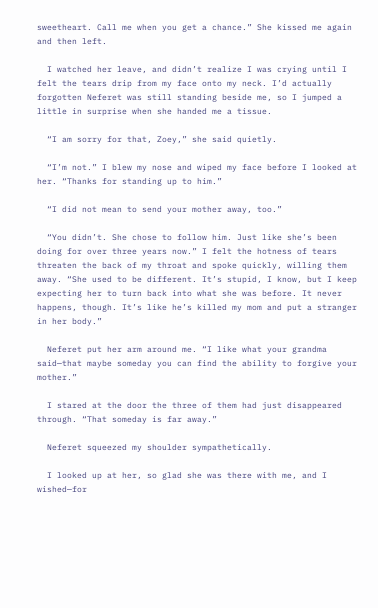sweetheart. Call me when you get a chance.” She kissed me again and then left.

  I watched her leave, and didn’t realize I was crying until I felt the tears drip from my face onto my neck. I’d actually forgotten Neferet was still standing beside me, so I jumped a little in surprise when she handed me a tissue.

  “I am sorry for that, Zoey,” she said quietly.

  “I’m not.” I blew my nose and wiped my face before I looked at her. “Thanks for standing up to him.”

  “I did not mean to send your mother away, too.”

  “You didn’t. She chose to follow him. Just like she’s been doing for over three years now.” I felt the hotness of tears threaten the back of my throat and spoke quickly, willing them away. “She used to be different. It’s stupid, I know, but I keep expecting her to turn back into what she was before. It never happens, though. It’s like he’s killed my mom and put a stranger in her body.”

  Neferet put her arm around me. “I like what your grandma said—that maybe someday you can find the ability to forgive your mother.”

  I stared at the door the three of them had just disappeared through. “That someday is far away.”

  Neferet squeezed my shoulder sympathetically.

  I looked up at her, so glad she was there with me, and I wished—for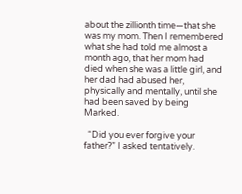about the zillionth time—that she was my mom. Then I remembered what she had told me almost a month ago, that her mom had died when she was a little girl, and her dad had abused her, physically and mentally, until she had been saved by being Marked.

  “Did you ever forgive your father?” I asked tentatively.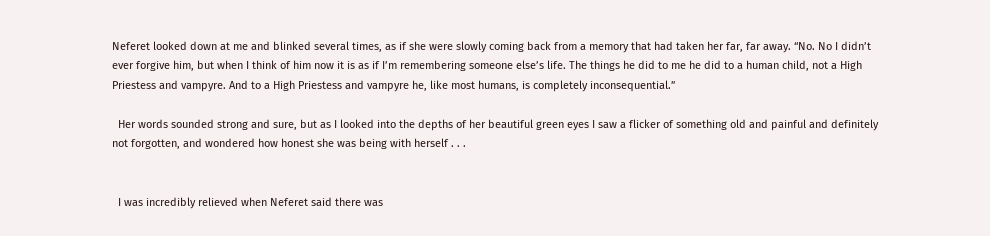Neferet looked down at me and blinked several times, as if she were slowly coming back from a memory that had taken her far, far away. “No. No I didn’t ever forgive him, but when I think of him now it is as if I’m remembering someone else’s life. The things he did to me he did to a human child, not a High Priestess and vampyre. And to a High Priestess and vampyre he, like most humans, is completely inconsequential.”

  Her words sounded strong and sure, but as I looked into the depths of her beautiful green eyes I saw a flicker of something old and painful and definitely not forgotten, and wondered how honest she was being with herself . . .


  I was incredibly relieved when Neferet said there was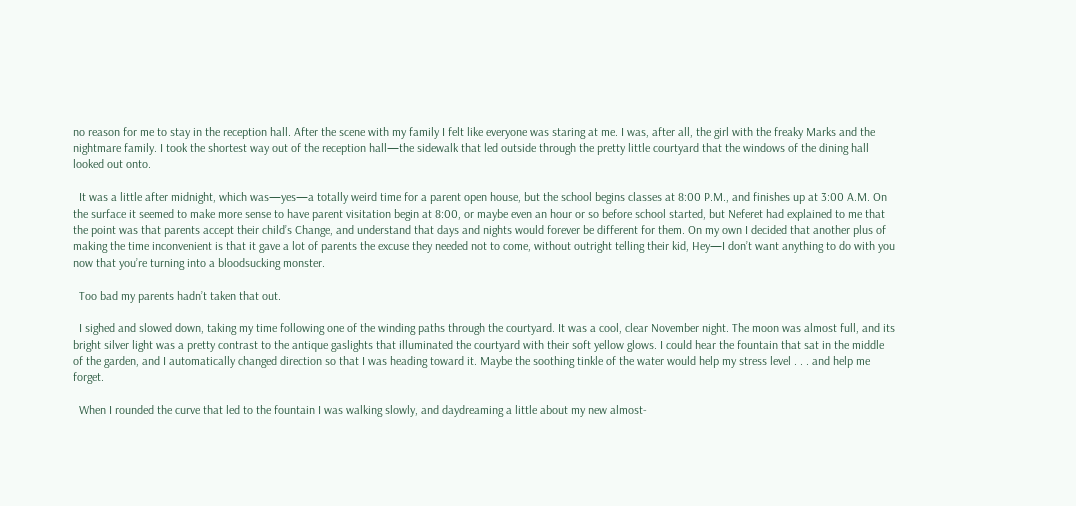no reason for me to stay in the reception hall. After the scene with my family I felt like everyone was staring at me. I was, after all, the girl with the freaky Marks and the nightmare family. I took the shortest way out of the reception hall—the sidewalk that led outside through the pretty little courtyard that the windows of the dining hall looked out onto.

  It was a little after midnight, which was—yes—a totally weird time for a parent open house, but the school begins classes at 8:00 P.M., and finishes up at 3:00 A.M. On the surface it seemed to make more sense to have parent visitation begin at 8:00, or maybe even an hour or so before school started, but Neferet had explained to me that the point was that parents accept their child’s Change, and understand that days and nights would forever be different for them. On my own I decided that another plus of making the time inconvenient is that it gave a lot of parents the excuse they needed not to come, without outright telling their kid, Hey—I don’t want anything to do with you now that you’re turning into a bloodsucking monster.

  Too bad my parents hadn’t taken that out.

  I sighed and slowed down, taking my time following one of the winding paths through the courtyard. It was a cool, clear November night. The moon was almost full, and its bright silver light was a pretty contrast to the antique gaslights that illuminated the courtyard with their soft yellow glows. I could hear the fountain that sat in the middle of the garden, and I automatically changed direction so that I was heading toward it. Maybe the soothing tinkle of the water would help my stress level . . . and help me forget.

  When I rounded the curve that led to the fountain I was walking slowly, and daydreaming a little about my new almost-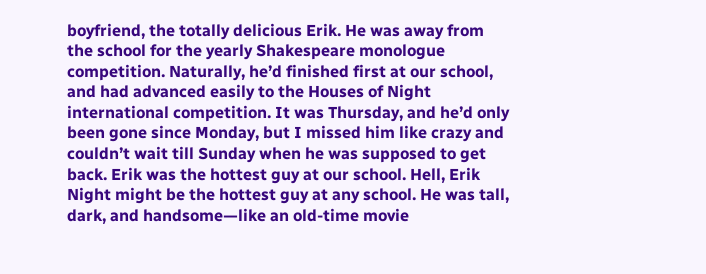boyfriend, the totally delicious Erik. He was away from the school for the yearly Shakespeare monologue competition. Naturally, he’d finished first at our school, and had advanced easily to the Houses of Night international competition. It was Thursday, and he’d only been gone since Monday, but I missed him like crazy and couldn’t wait till Sunday when he was supposed to get back. Erik was the hottest guy at our school. Hell, Erik Night might be the hottest guy at any school. He was tall, dark, and handsome—like an old-time movie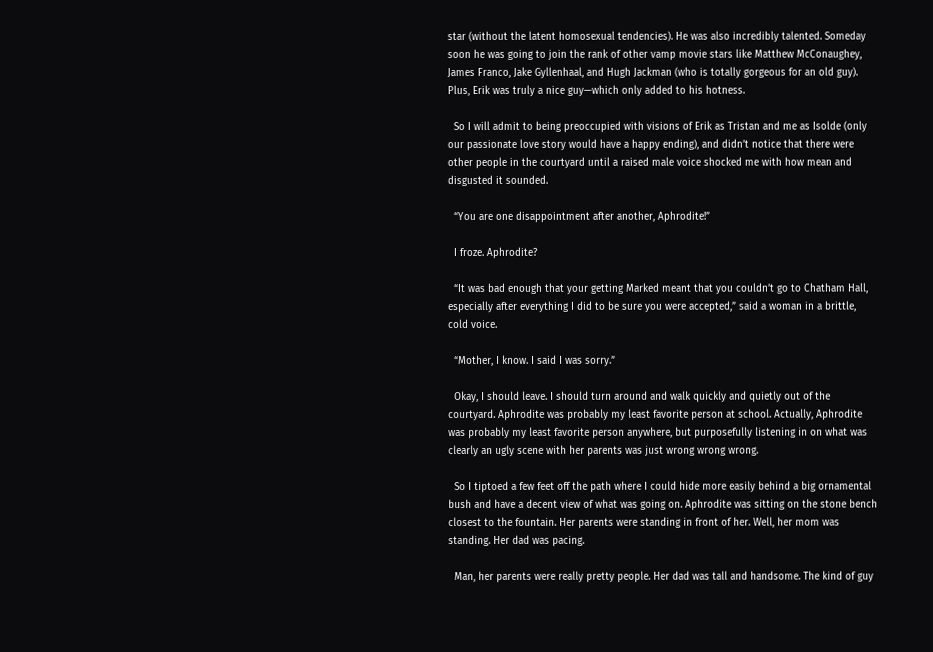star (without the latent homosexual tendencies). He was also incredibly talented. Someday soon he was going to join the rank of other vamp movie stars like Matthew McConaughey, James Franco, Jake Gyllenhaal, and Hugh Jackman (who is totally gorgeous for an old guy). Plus, Erik was truly a nice guy—which only added to his hotness.

  So I will admit to being preoccupied with visions of Erik as Tristan and me as Isolde (only our passionate love story would have a happy ending), and didn’t notice that there were other people in the courtyard until a raised male voice shocked me with how mean and disgusted it sounded.

  “You are one disappointment after another, Aphrodite!”

  I froze. Aphrodite?

  “It was bad enough that your getting Marked meant that you couldn’t go to Chatham Hall, especially after everything I did to be sure you were accepted,” said a woman in a brittle, cold voice.

  “Mother, I know. I said I was sorry.”

  Okay, I should leave. I should turn around and walk quickly and quietly out of the courtyard. Aphrodite was probably my least favorite person at school. Actually, Aphrodite was probably my least favorite person anywhere, but purposefully listening in on what was clearly an ugly scene with her parents was just wrong wrong wrong.

  So I tiptoed a few feet off the path where I could hide more easily behind a big ornamental bush and have a decent view of what was going on. Aphrodite was sitting on the stone bench closest to the fountain. Her parents were standing in front of her. Well, her mom was standing. Her dad was pacing.

  Man, her parents were really pretty people. Her dad was tall and handsome. The kind of guy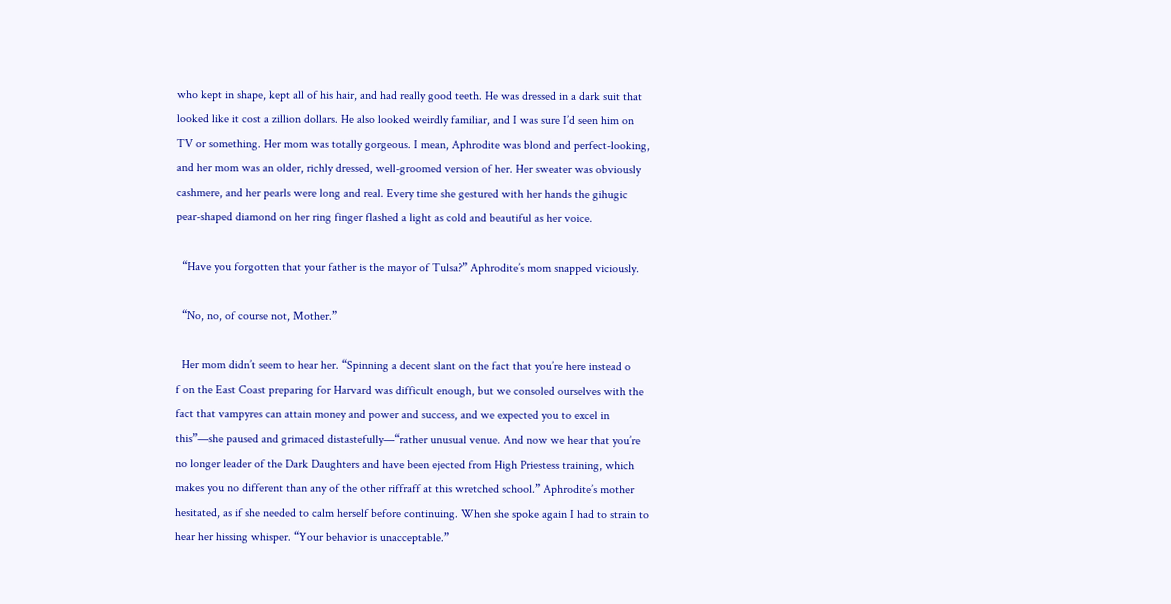who kept in shape, kept all of his hair, and had really good teeth. He was dressed in a dark suit that looked like it cost a zillion dollars. He also looked weirdly familiar, and I was sure I’d seen him on TV or something. Her mom was totally gorgeous. I mean, Aphrodite was blond and perfect-looking, and her mom was an older, richly dressed, well-groomed version of her. Her sweater was obviously cashmere, and her pearls were long and real. Every time she gestured with her hands the gihugic pear-shaped diamond on her ring finger flashed a light as cold and beautiful as her voice.

  “Have you forgotten that your father is the mayor of Tulsa?” Aphrodite’s mom snapped viciously.

  “No, no, of course not, Mother.”

  Her mom didn’t seem to hear her. “Spinning a decent slant on the fact that you’re here instead o
f on the East Coast preparing for Harvard was difficult enough, but we consoled ourselves with the fact that vampyres can attain money and power and success, and we expected you to excel in this”—she paused and grimaced distastefully—“rather unusual venue. And now we hear that you’re no longer leader of the Dark Daughters and have been ejected from High Priestess training, which makes you no different than any of the other riffraff at this wretched school.” Aphrodite’s mother hesitated, as if she needed to calm herself before continuing. When she spoke again I had to strain to hear her hissing whisper. “Your behavior is unacceptable.”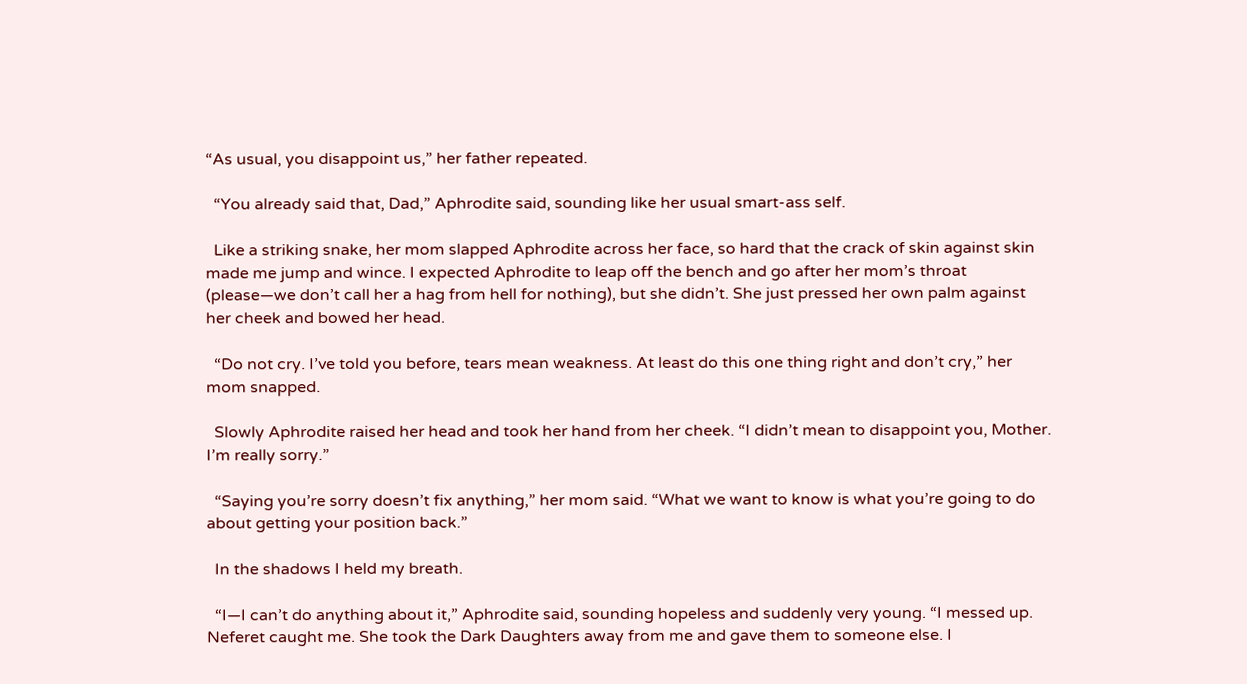“As usual, you disappoint us,” her father repeated.

  “You already said that, Dad,” Aphrodite said, sounding like her usual smart-ass self.

  Like a striking snake, her mom slapped Aphrodite across her face, so hard that the crack of skin against skin made me jump and wince. I expected Aphrodite to leap off the bench and go after her mom’s throat (please—we don’t call her a hag from hell for nothing), but she didn’t. She just pressed her own palm against her cheek and bowed her head.

  “Do not cry. I’ve told you before, tears mean weakness. At least do this one thing right and don’t cry,” her mom snapped.

  Slowly Aphrodite raised her head and took her hand from her cheek. “I didn’t mean to disappoint you, Mother. I’m really sorry.”

  “Saying you’re sorry doesn’t fix anything,” her mom said. “What we want to know is what you’re going to do about getting your position back.”

  In the shadows I held my breath.

  “I—I can’t do anything about it,” Aphrodite said, sounding hopeless and suddenly very young. “I messed up. Neferet caught me. She took the Dark Daughters away from me and gave them to someone else. I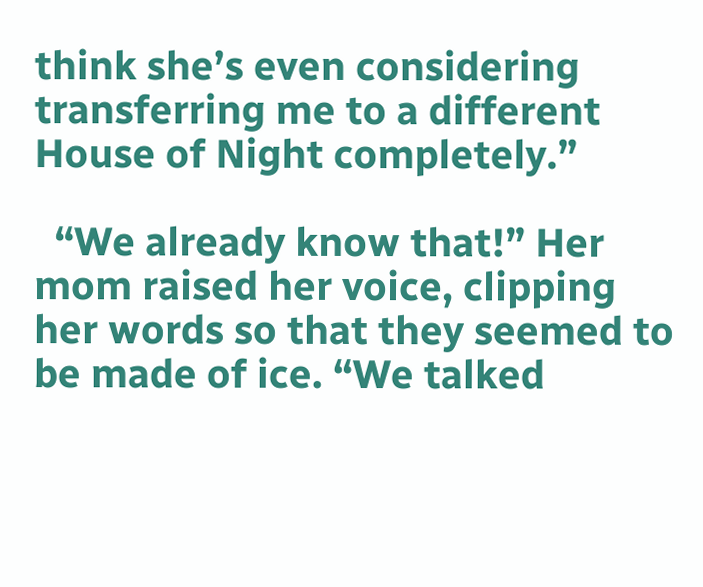think she’s even considering transferring me to a different House of Night completely.”

  “We already know that!” Her mom raised her voice, clipping her words so that they seemed to be made of ice. “We talked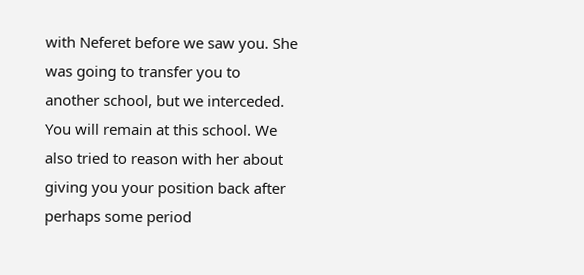with Neferet before we saw you. She was going to transfer you to another school, but we interceded. You will remain at this school. We also tried to reason with her about giving you your position back after perhaps some period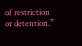of restriction or detention.”